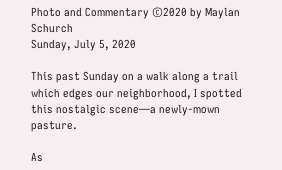Photo and Commentary ©2020 by Maylan Schurch
Sunday, July 5, 2020

This past Sunday on a walk along a trail which edges our neighborhood, I spotted this nostalgic scene—a newly-mown pasture.

As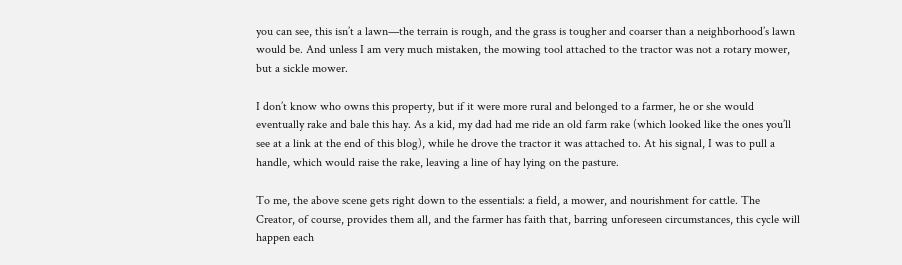you can see, this isn’t a lawn—the terrain is rough, and the grass is tougher and coarser than a neighborhood’s lawn would be. And unless I am very much mistaken, the mowing tool attached to the tractor was not a rotary mower, but a sickle mower.

I don’t know who owns this property, but if it were more rural and belonged to a farmer, he or she would eventually rake and bale this hay. As a kid, my dad had me ride an old farm rake (which looked like the ones you’ll see at a link at the end of this blog), while he drove the tractor it was attached to. At his signal, I was to pull a handle, which would raise the rake, leaving a line of hay lying on the pasture.

To me, the above scene gets right down to the essentials: a field, a mower, and nourishment for cattle. The Creator, of course, provides them all, and the farmer has faith that, barring unforeseen circumstances, this cycle will happen each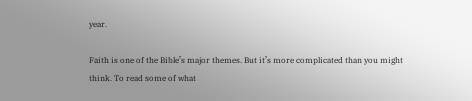year.

Faith is one of the Bible’s major themes. But it’s more complicated than you might think. To read some of what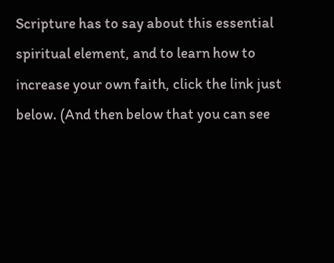Scripture has to say about this essential spiritual element, and to learn how to increase your own faith, click the link just below. (And then below that you can see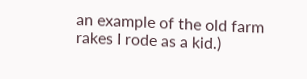an example of the old farm rakes I rode as a kid.)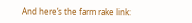And here’s the farm rake link: